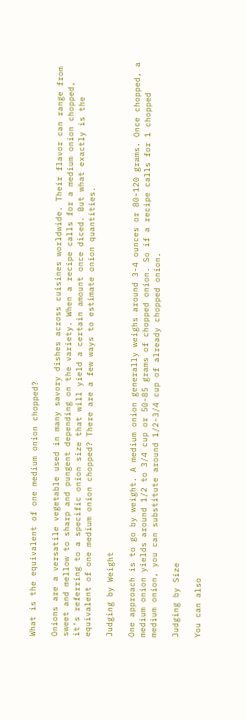What is the equivalent of one medium onion chopped?

Onions are a versatile vegetable used in many savory dishes across cuisines worldwide. Their flavor can range from sweet and mellow to sharp and pungent depending on the variety. When a recipe calls for a medium onion chopped, it’s referring to a specific onion size that will yield a certain amount once diced. But what exactly is the equivalent of one medium onion chopped? There are a few ways to estimate onion quantities.

Judging by Weight

One approach is to go by weight. A medium onion generally weighs around 3-4 ounces or 80-120 grams. Once chopped, a medium onion yields around 1/2 to 3/4 cup or 50-85 grams of chopped onion. So if a recipe calls for 1 chopped medium onion, you can substitute around 1/2-3/4 cup of already chopped onion.

Judging by Size

You can also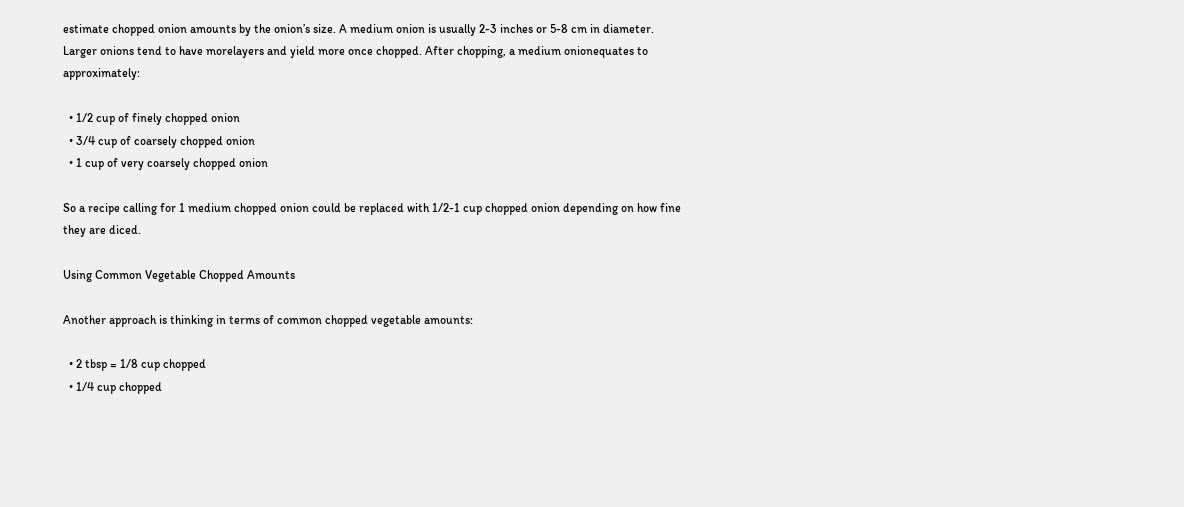estimate chopped onion amounts by the onion’s size. A medium onion is usually 2-3 inches or 5-8 cm in diameter. Larger onions tend to have morelayers and yield more once chopped. After chopping, a medium onionequates to approximately:

  • 1/2 cup of finely chopped onion
  • 3/4 cup of coarsely chopped onion
  • 1 cup of very coarsely chopped onion

So a recipe calling for 1 medium chopped onion could be replaced with 1/2-1 cup chopped onion depending on how fine they are diced.

Using Common Vegetable Chopped Amounts

Another approach is thinking in terms of common chopped vegetable amounts:

  • 2 tbsp = 1/8 cup chopped
  • 1/4 cup chopped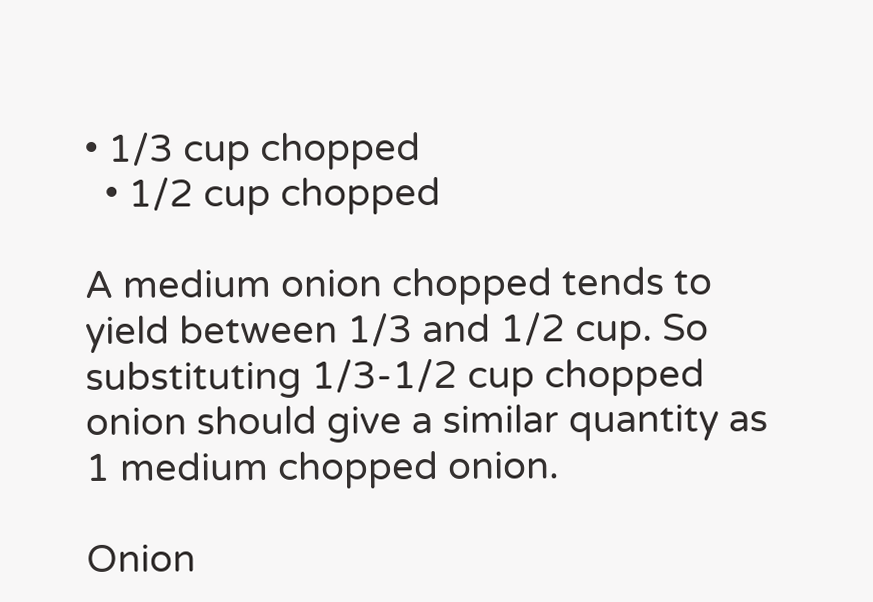• 1/3 cup chopped
  • 1/2 cup chopped

A medium onion chopped tends to yield between 1/3 and 1/2 cup. So substituting 1/3-1/2 cup chopped onion should give a similar quantity as 1 medium chopped onion.

Onion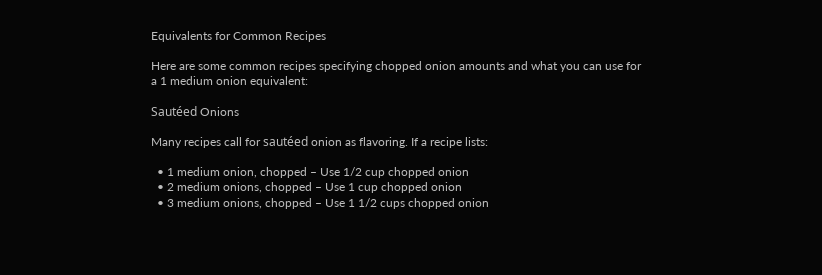Equivalents for Common Recipes

Here are some common recipes specifying chopped onion amounts and what you can use for a 1 medium onion equivalent:

Sautéed Onions

Many recipes call for sautéed onion as flavoring. If a recipe lists:

  • 1 medium onion, chopped – Use 1/2 cup chopped onion
  • 2 medium onions, chopped – Use 1 cup chopped onion
  • 3 medium onions, chopped – Use 1 1/2 cups chopped onion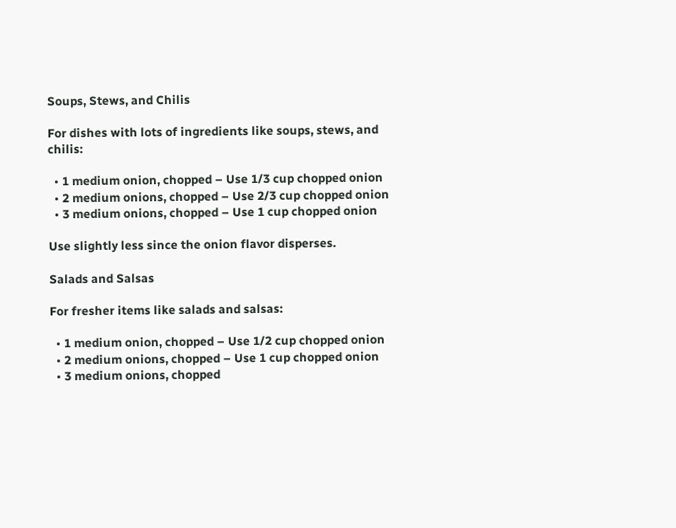Soups, Stews, and Chilis

For dishes with lots of ingredients like soups, stews, and chilis:

  • 1 medium onion, chopped – Use 1/3 cup chopped onion
  • 2 medium onions, chopped – Use 2/3 cup chopped onion
  • 3 medium onions, chopped – Use 1 cup chopped onion

Use slightly less since the onion flavor disperses.

Salads and Salsas

For fresher items like salads and salsas:

  • 1 medium onion, chopped – Use 1/2 cup chopped onion
  • 2 medium onions, chopped – Use 1 cup chopped onion
  • 3 medium onions, chopped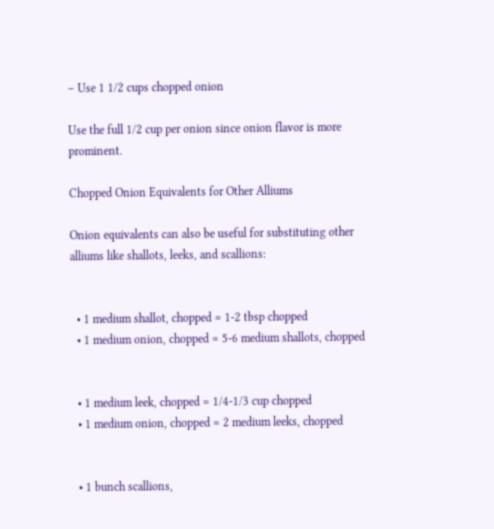– Use 1 1/2 cups chopped onion

Use the full 1/2 cup per onion since onion flavor is more prominent.

Chopped Onion Equivalents for Other Alliums

Onion equivalents can also be useful for substituting other alliums like shallots, leeks, and scallions:


  • 1 medium shallot, chopped = 1-2 tbsp chopped
  • 1 medium onion, chopped = 5-6 medium shallots, chopped


  • 1 medium leek, chopped = 1/4-1/3 cup chopped
  • 1 medium onion, chopped = 2 medium leeks, chopped


  • 1 bunch scallions,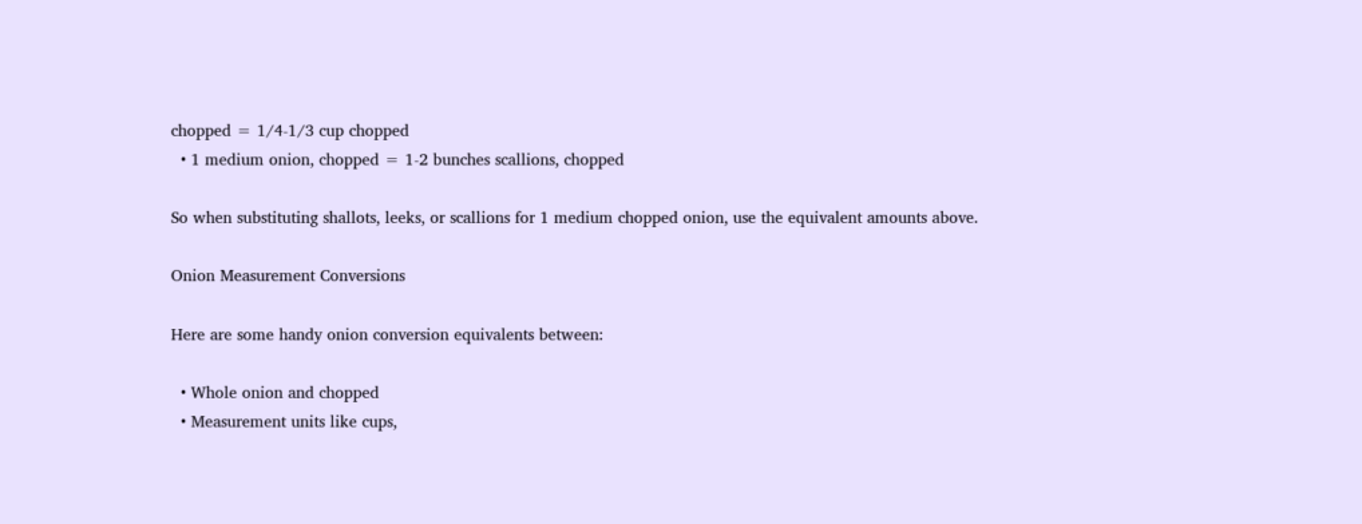chopped = 1/4-1/3 cup chopped
  • 1 medium onion, chopped = 1-2 bunches scallions, chopped

So when substituting shallots, leeks, or scallions for 1 medium chopped onion, use the equivalent amounts above.

Onion Measurement Conversions

Here are some handy onion conversion equivalents between:

  • Whole onion and chopped
  • Measurement units like cups,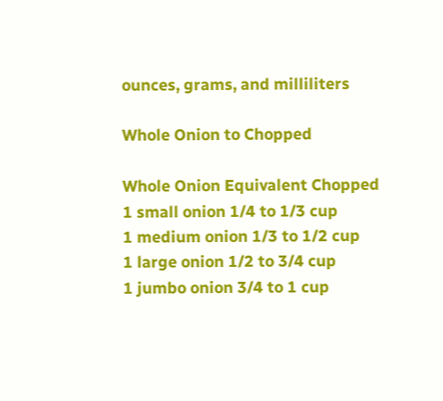ounces, grams, and milliliters

Whole Onion to Chopped

Whole Onion Equivalent Chopped
1 small onion 1/4 to 1/3 cup
1 medium onion 1/3 to 1/2 cup
1 large onion 1/2 to 3/4 cup
1 jumbo onion 3/4 to 1 cup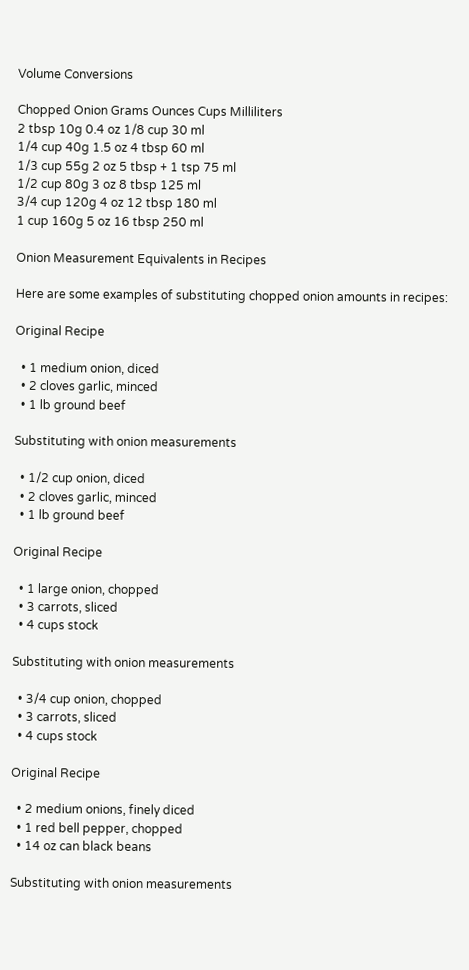Volume Conversions

Chopped Onion Grams Ounces Cups Milliliters
2 tbsp 10g 0.4 oz 1/8 cup 30 ml
1/4 cup 40g 1.5 oz 4 tbsp 60 ml
1/3 cup 55g 2 oz 5 tbsp + 1 tsp 75 ml
1/2 cup 80g 3 oz 8 tbsp 125 ml
3/4 cup 120g 4 oz 12 tbsp 180 ml
1 cup 160g 5 oz 16 tbsp 250 ml

Onion Measurement Equivalents in Recipes

Here are some examples of substituting chopped onion amounts in recipes:

Original Recipe

  • 1 medium onion, diced
  • 2 cloves garlic, minced
  • 1 lb ground beef

Substituting with onion measurements

  • 1/2 cup onion, diced
  • 2 cloves garlic, minced
  • 1 lb ground beef

Original Recipe

  • 1 large onion, chopped
  • 3 carrots, sliced
  • 4 cups stock

Substituting with onion measurements

  • 3/4 cup onion, chopped
  • 3 carrots, sliced
  • 4 cups stock

Original Recipe

  • 2 medium onions, finely diced
  • 1 red bell pepper, chopped
  • 14 oz can black beans

Substituting with onion measurements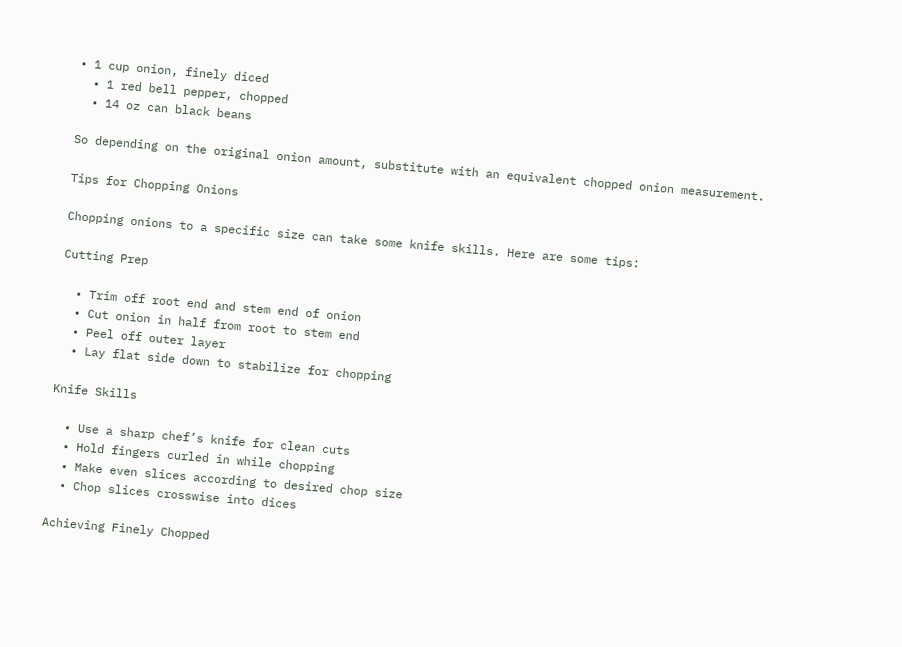• 1 cup onion, finely diced
  • 1 red bell pepper, chopped
  • 14 oz can black beans

So depending on the original onion amount, substitute with an equivalent chopped onion measurement.

Tips for Chopping Onions

Chopping onions to a specific size can take some knife skills. Here are some tips:

Cutting Prep

  • Trim off root end and stem end of onion
  • Cut onion in half from root to stem end
  • Peel off outer layer
  • Lay flat side down to stabilize for chopping

Knife Skills

  • Use a sharp chef’s knife for clean cuts
  • Hold fingers curled in while chopping
  • Make even slices according to desired chop size
  • Chop slices crosswise into dices

Achieving Finely Chopped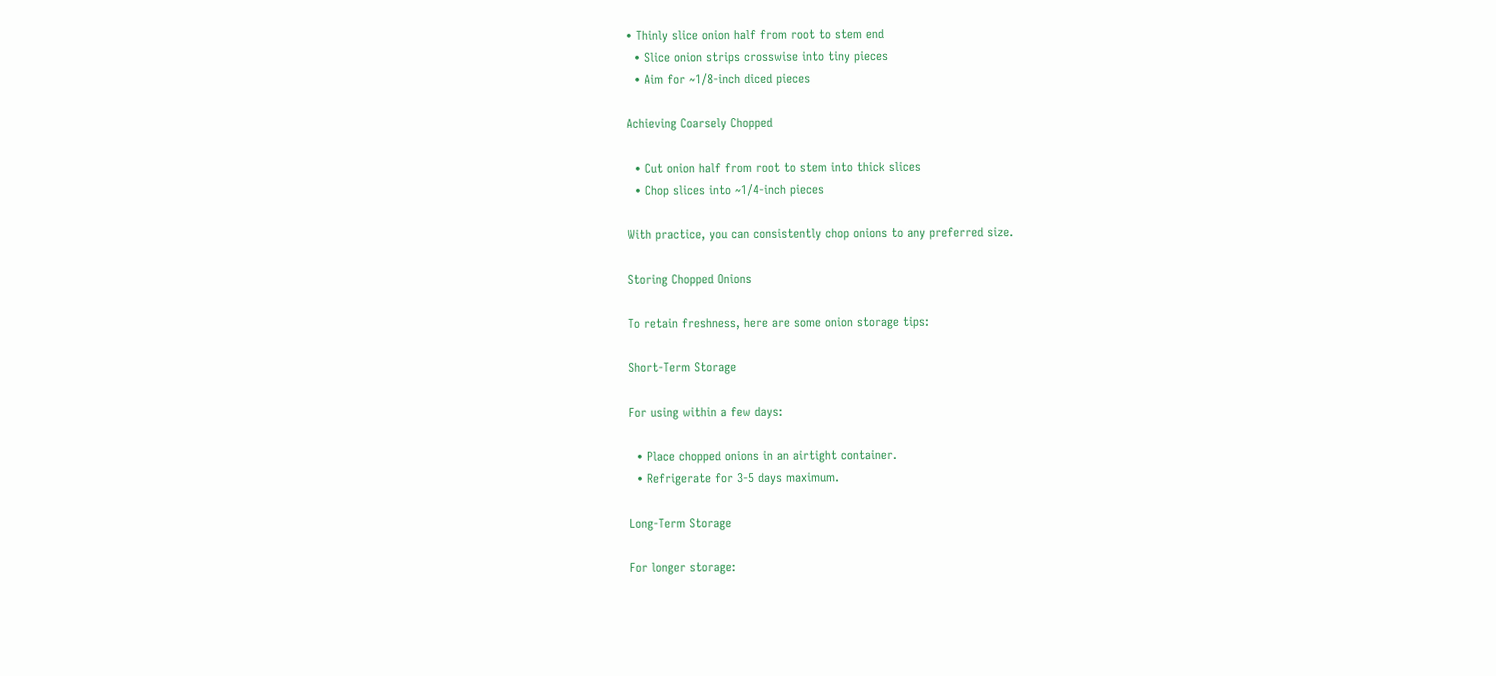• Thinly slice onion half from root to stem end
  • Slice onion strips crosswise into tiny pieces
  • Aim for ~1/8-inch diced pieces

Achieving Coarsely Chopped

  • Cut onion half from root to stem into thick slices
  • Chop slices into ~1/4-inch pieces

With practice, you can consistently chop onions to any preferred size.

Storing Chopped Onions

To retain freshness, here are some onion storage tips:

Short-Term Storage

For using within a few days:

  • Place chopped onions in an airtight container.
  • Refrigerate for 3-5 days maximum.

Long-Term Storage

For longer storage: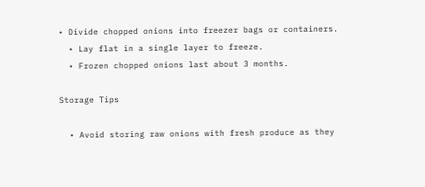• Divide chopped onions into freezer bags or containers.
  • Lay flat in a single layer to freeze.
  • Frozen chopped onions last about 3 months.

Storage Tips

  • Avoid storing raw onions with fresh produce as they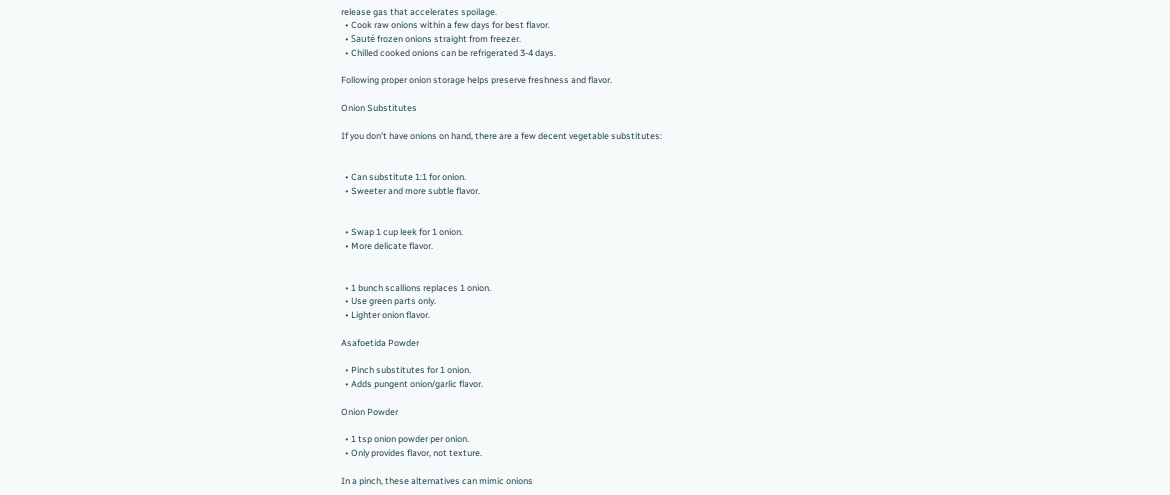release gas that accelerates spoilage.
  • Cook raw onions within a few days for best flavor.
  • Sauté frozen onions straight from freezer.
  • Chilled cooked onions can be refrigerated 3-4 days.

Following proper onion storage helps preserve freshness and flavor.

Onion Substitutes

If you don’t have onions on hand, there are a few decent vegetable substitutes:


  • Can substitute 1:1 for onion.
  • Sweeter and more subtle flavor.


  • Swap 1 cup leek for 1 onion.
  • More delicate flavor.


  • 1 bunch scallions replaces 1 onion.
  • Use green parts only.
  • Lighter onion flavor.

Asafoetida Powder

  • Pinch substitutes for 1 onion.
  • Adds pungent onion/garlic flavor.

Onion Powder

  • 1 tsp onion powder per onion.
  • Only provides flavor, not texture.

In a pinch, these alternatives can mimic onions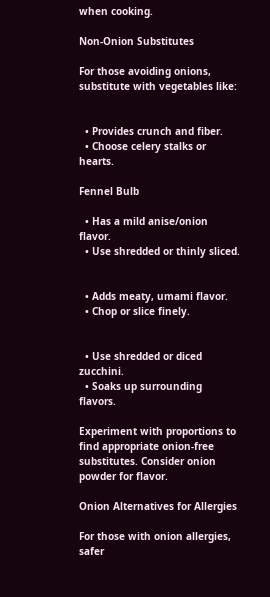when cooking.

Non-Onion Substitutes

For those avoiding onions, substitute with vegetables like:


  • Provides crunch and fiber.
  • Choose celery stalks or hearts.

Fennel Bulb

  • Has a mild anise/onion flavor.
  • Use shredded or thinly sliced.


  • Adds meaty, umami flavor.
  • Chop or slice finely.


  • Use shredded or diced zucchini.
  • Soaks up surrounding flavors.

Experiment with proportions to find appropriate onion-free substitutes. Consider onion powder for flavor.

Onion Alternatives for Allergies

For those with onion allergies, safer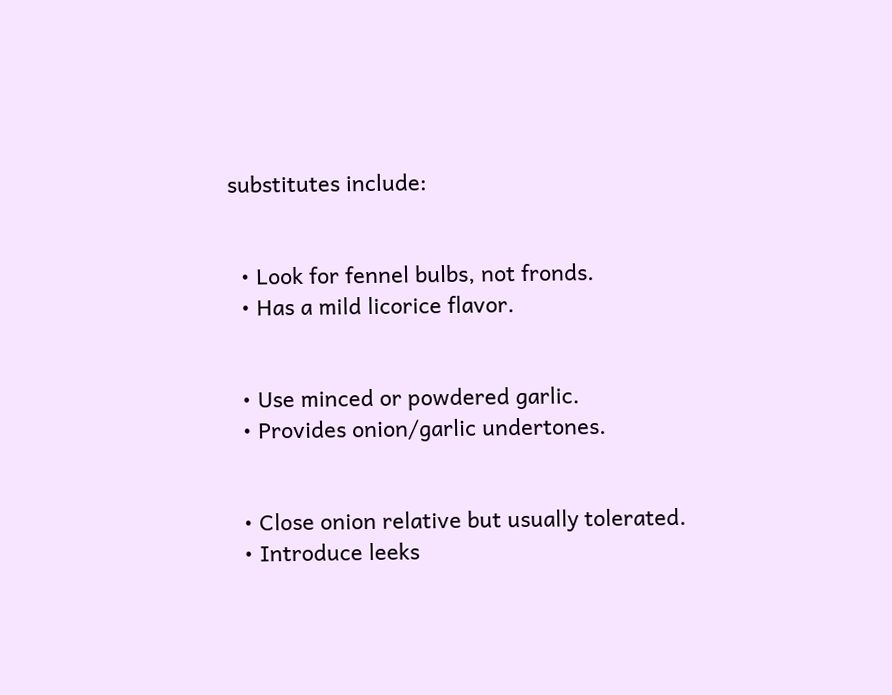substitutes include:


  • Look for fennel bulbs, not fronds.
  • Has a mild licorice flavor.


  • Use minced or powdered garlic.
  • Provides onion/garlic undertones.


  • Close onion relative but usually tolerated.
  • Introduce leeks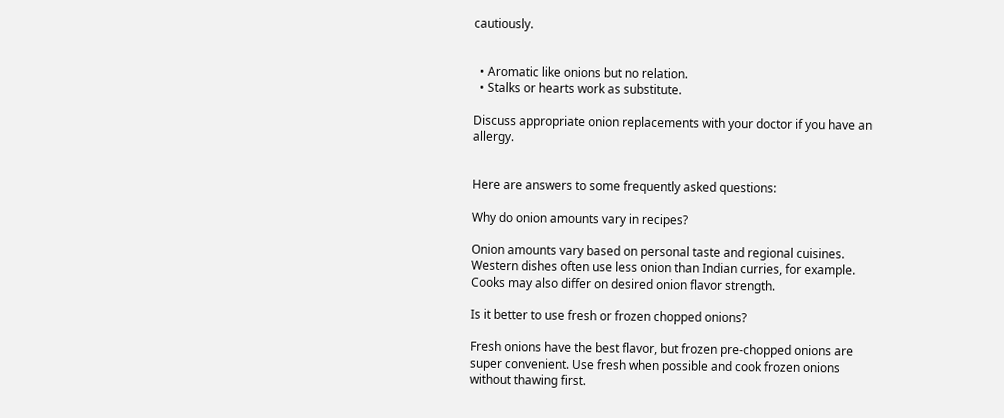cautiously.


  • Aromatic like onions but no relation.
  • Stalks or hearts work as substitute.

Discuss appropriate onion replacements with your doctor if you have an allergy.


Here are answers to some frequently asked questions:

Why do onion amounts vary in recipes?

Onion amounts vary based on personal taste and regional cuisines. Western dishes often use less onion than Indian curries, for example. Cooks may also differ on desired onion flavor strength.

Is it better to use fresh or frozen chopped onions?

Fresh onions have the best flavor, but frozen pre-chopped onions are super convenient. Use fresh when possible and cook frozen onions without thawing first.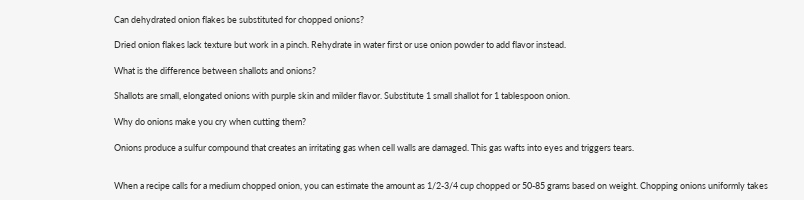Can dehydrated onion flakes be substituted for chopped onions?

Dried onion flakes lack texture but work in a pinch. Rehydrate in water first or use onion powder to add flavor instead.

What is the difference between shallots and onions?

Shallots are small, elongated onions with purple skin and milder flavor. Substitute 1 small shallot for 1 tablespoon onion.

Why do onions make you cry when cutting them?

Onions produce a sulfur compound that creates an irritating gas when cell walls are damaged. This gas wafts into eyes and triggers tears.


When a recipe calls for a medium chopped onion, you can estimate the amount as 1/2-3/4 cup chopped or 50-85 grams based on weight. Chopping onions uniformly takes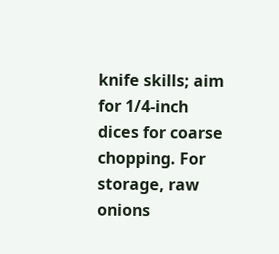knife skills; aim for 1/4-inch dices for coarse chopping. For storage, raw onions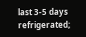last 3-5 days refrigerated;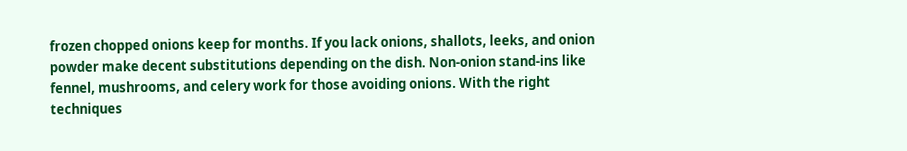frozen chopped onions keep for months. If you lack onions, shallots, leeks, and onion powder make decent substitutions depending on the dish. Non-onion stand-ins like fennel, mushrooms, and celery work for those avoiding onions. With the right techniques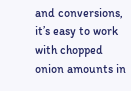and conversions, it’s easy to work with chopped onion amounts in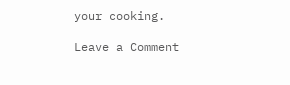your cooking.

Leave a Comment